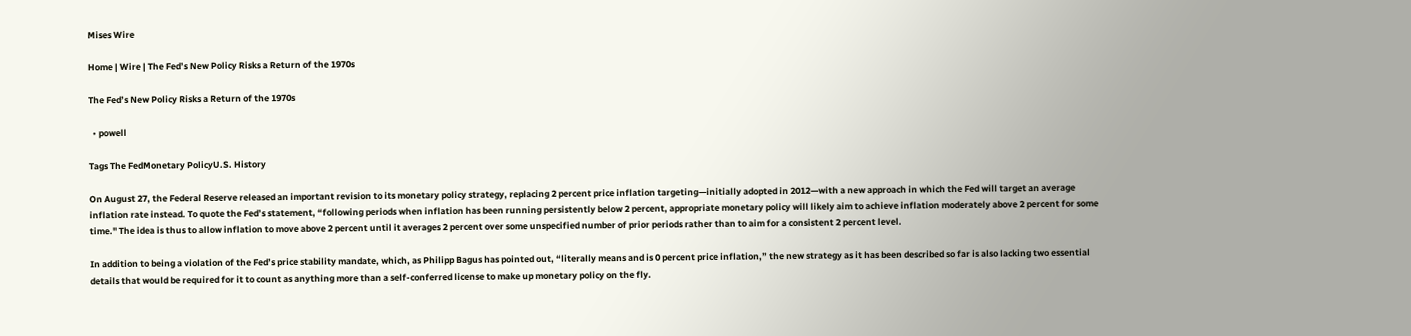Mises Wire

Home | Wire | The Fed’s New Policy Risks a Return of the 1970s

The Fed’s New Policy Risks a Return of the 1970s

  • powell

Tags The FedMonetary PolicyU.S. History

On August 27, the Federal Reserve released an important revision to its monetary policy strategy, replacing 2 percent price inflation targeting—initially adopted in 2012—with a new approach in which the Fed will target an average inflation rate instead. To quote the Fed’s statement, “following periods when inflation has been running persistently below 2 percent, appropriate monetary policy will likely aim to achieve inflation moderately above 2 percent for some time." The idea is thus to allow inflation to move above 2 percent until it averages 2 percent over some unspecified number of prior periods rather than to aim for a consistent 2 percent level.

In addition to being a violation of the Fed’s price stability mandate, which, as Philipp Bagus has pointed out, “literally means and is 0 percent price inflation,” the new strategy as it has been described so far is also lacking two essential details that would be required for it to count as anything more than a self-conferred license to make up monetary policy on the fly.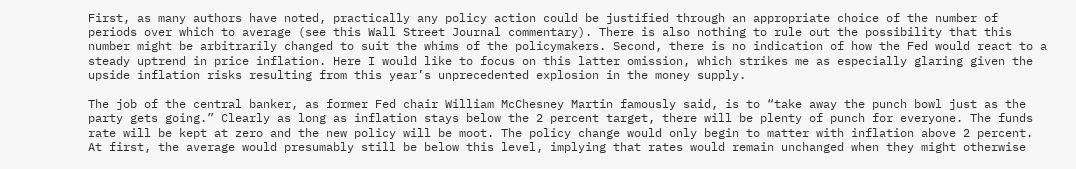First, as many authors have noted, practically any policy action could be justified through an appropriate choice of the number of periods over which to average (see this Wall Street Journal commentary). There is also nothing to rule out the possibility that this number might be arbitrarily changed to suit the whims of the policymakers. Second, there is no indication of how the Fed would react to a steady uptrend in price inflation. Here I would like to focus on this latter omission, which strikes me as especially glaring given the upside inflation risks resulting from this year’s unprecedented explosion in the money supply.

The job of the central banker, as former Fed chair William McChesney Martin famously said, is to “take away the punch bowl just as the party gets going.” Clearly as long as inflation stays below the 2 percent target, there will be plenty of punch for everyone. The funds rate will be kept at zero and the new policy will be moot. The policy change would only begin to matter with inflation above 2 percent. At first, the average would presumably still be below this level, implying that rates would remain unchanged when they might otherwise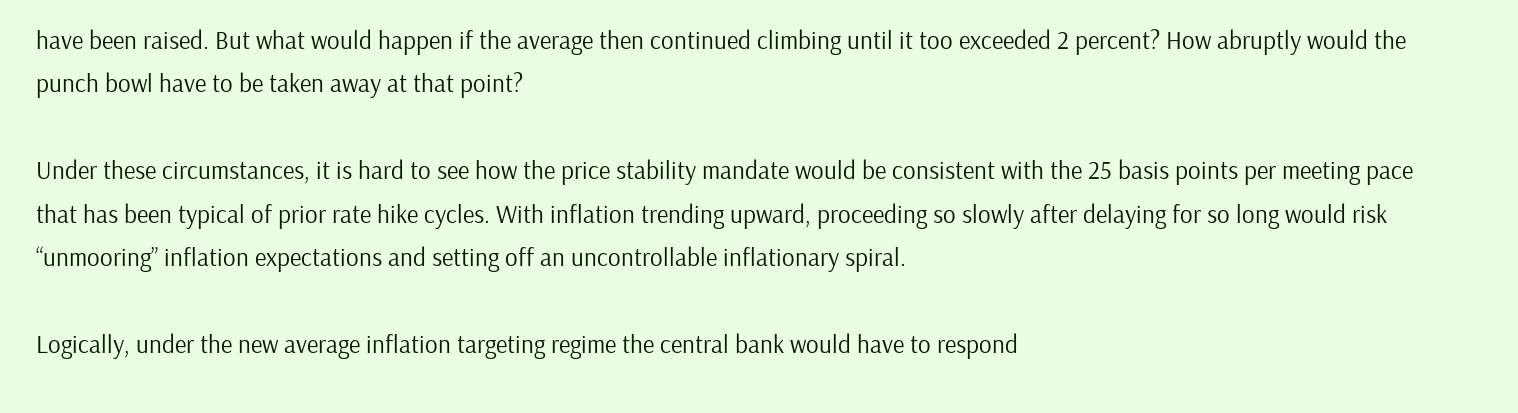have been raised. But what would happen if the average then continued climbing until it too exceeded 2 percent? How abruptly would the punch bowl have to be taken away at that point?

Under these circumstances, it is hard to see how the price stability mandate would be consistent with the 25 basis points per meeting pace that has been typical of prior rate hike cycles. With inflation trending upward, proceeding so slowly after delaying for so long would risk “unmooring” inflation expectations and setting off an uncontrollable inflationary spiral.

Logically, under the new average inflation targeting regime the central bank would have to respond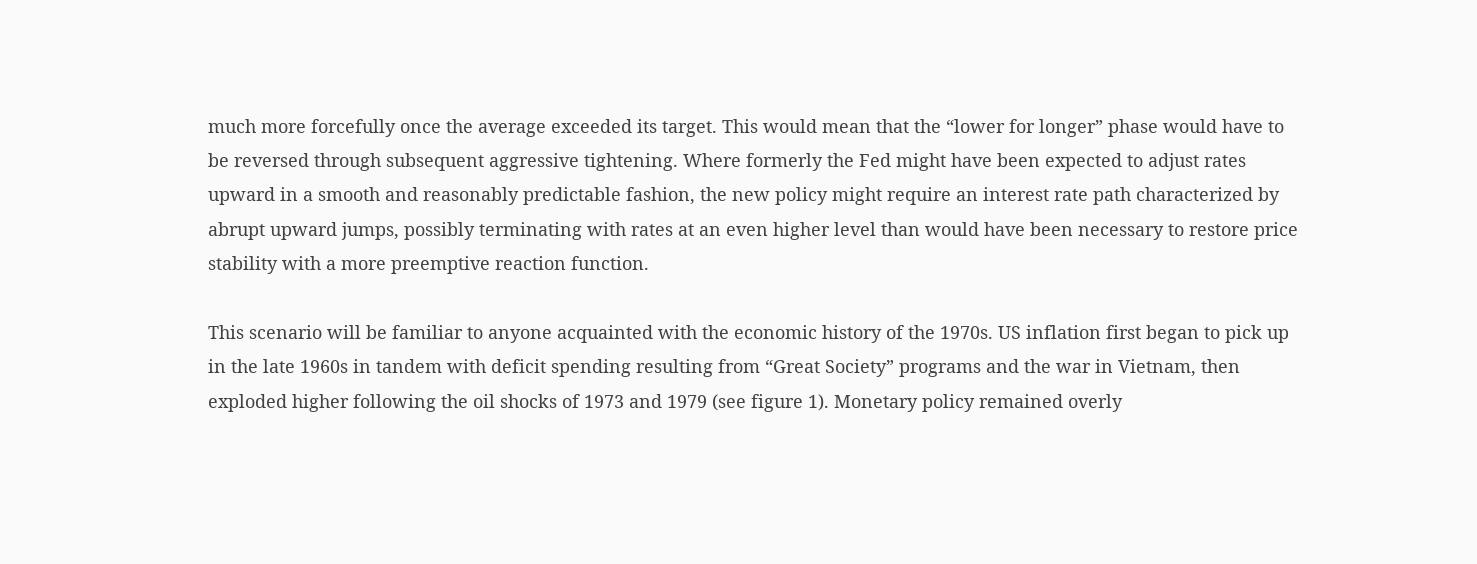much more forcefully once the average exceeded its target. This would mean that the “lower for longer” phase would have to be reversed through subsequent aggressive tightening. Where formerly the Fed might have been expected to adjust rates upward in a smooth and reasonably predictable fashion, the new policy might require an interest rate path characterized by abrupt upward jumps, possibly terminating with rates at an even higher level than would have been necessary to restore price stability with a more preemptive reaction function.

This scenario will be familiar to anyone acquainted with the economic history of the 1970s. US inflation first began to pick up in the late 1960s in tandem with deficit spending resulting from “Great Society” programs and the war in Vietnam, then exploded higher following the oil shocks of 1973 and 1979 (see figure 1). Monetary policy remained overly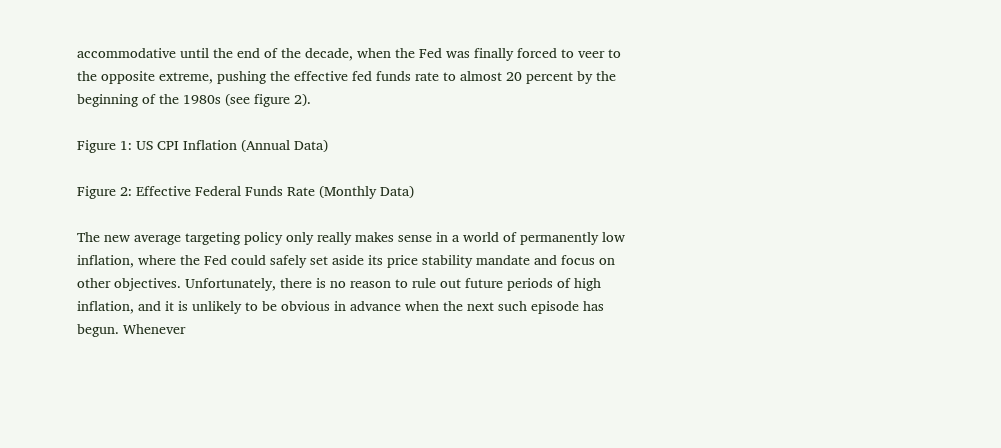accommodative until the end of the decade, when the Fed was finally forced to veer to the opposite extreme, pushing the effective fed funds rate to almost 20 percent by the beginning of the 1980s (see figure 2).

Figure 1: US CPI Inflation (Annual Data)

Figure 2: Effective Federal Funds Rate (Monthly Data)

The new average targeting policy only really makes sense in a world of permanently low inflation, where the Fed could safely set aside its price stability mandate and focus on other objectives. Unfortunately, there is no reason to rule out future periods of high inflation, and it is unlikely to be obvious in advance when the next such episode has begun. Whenever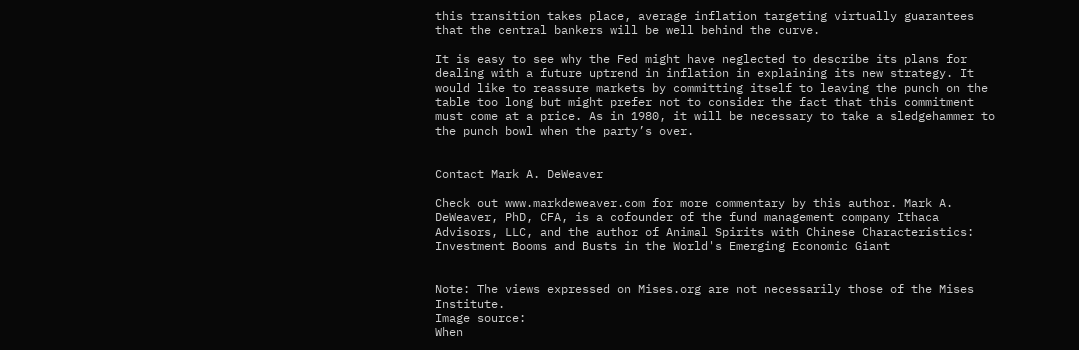this transition takes place, average inflation targeting virtually guarantees that the central bankers will be well behind the curve.

It is easy to see why the Fed might have neglected to describe its plans for dealing with a future uptrend in inflation in explaining its new strategy. It would like to reassure markets by committing itself to leaving the punch on the table too long but might prefer not to consider the fact that this commitment must come at a price. As in 1980, it will be necessary to take a sledgehammer to the punch bowl when the party’s over.


Contact Mark A. DeWeaver

Check out www.markdeweaver.com for more commentary by this author. Mark A. DeWeaver, PhD, CFA, is a cofounder of the fund management company Ithaca Advisors, LLC, and the author of Animal Spirits with Chinese Characteristics: Investment Booms and Busts in the World's Emerging Economic Giant


Note: The views expressed on Mises.org are not necessarily those of the Mises Institute.
Image source:
When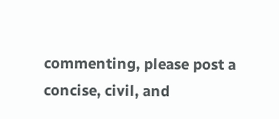commenting, please post a concise, civil, and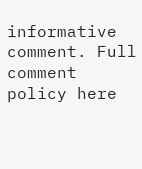informative comment. Full comment policy here